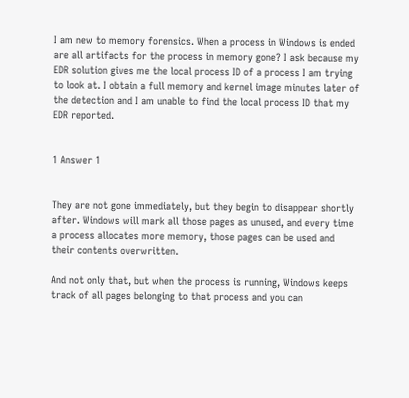I am new to memory forensics. When a process in Windows is ended are all artifacts for the process in memory gone? I ask because my EDR solution gives me the local process ID of a process I am trying to look at. I obtain a full memory and kernel image minutes later of the detection and I am unable to find the local process ID that my EDR reported.


1 Answer 1


They are not gone immediately, but they begin to disappear shortly after. Windows will mark all those pages as unused, and every time a process allocates more memory, those pages can be used and their contents overwritten.

And not only that, but when the process is running, Windows keeps track of all pages belonging to that process and you can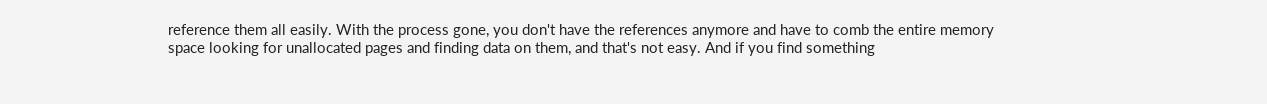reference them all easily. With the process gone, you don't have the references anymore and have to comb the entire memory space looking for unallocated pages and finding data on them, and that's not easy. And if you find something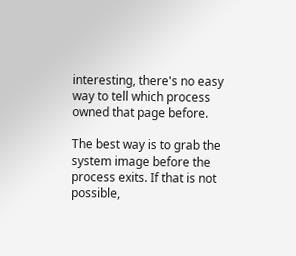interesting, there's no easy way to tell which process owned that page before.

The best way is to grab the system image before the process exits. If that is not possible,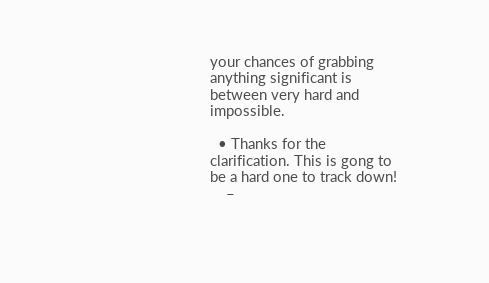your chances of grabbing anything significant is between very hard and impossible.

  • Thanks for the clarification. This is gong to be a hard one to track down!
    –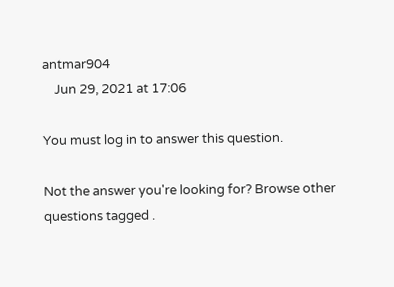antmar904
    Jun 29, 2021 at 17:06

You must log in to answer this question.

Not the answer you're looking for? Browse other questions tagged .